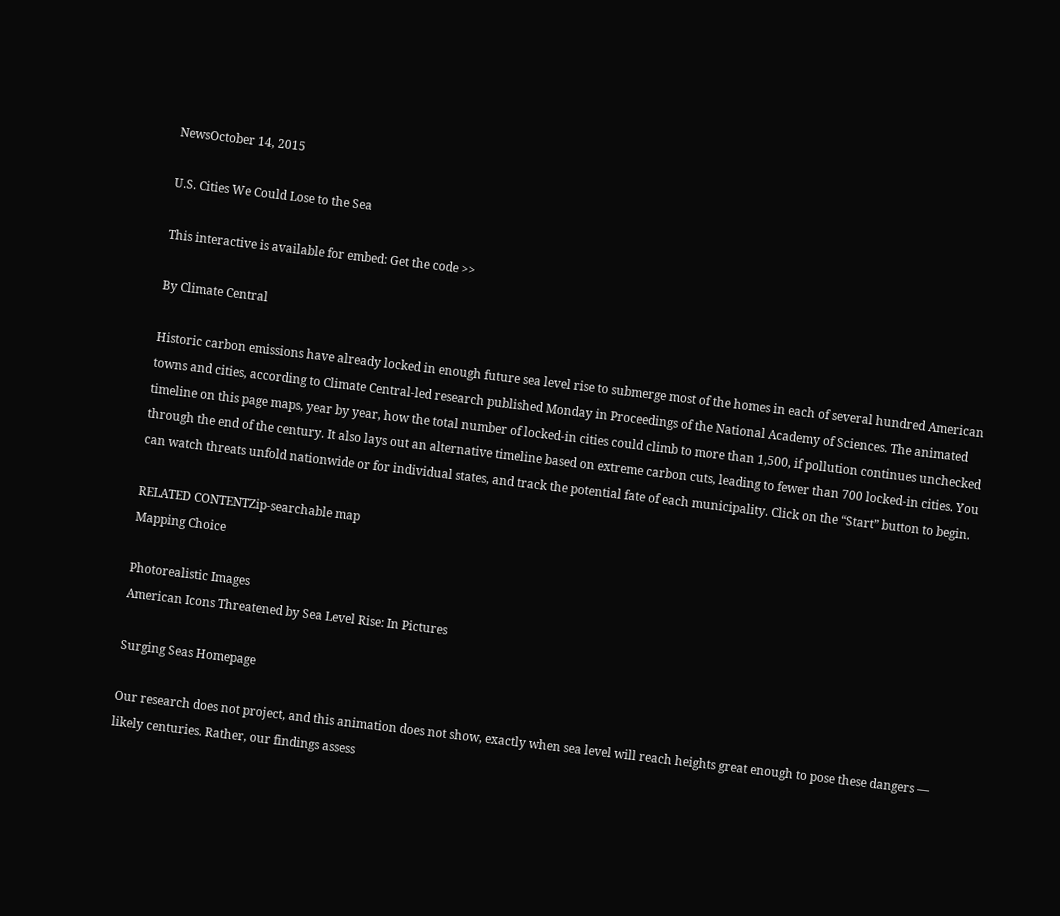NewsOctober 14, 2015

U.S. Cities We Could Lose to the Sea

This interactive is available for embed: Get the code >>

By Climate Central

Historic carbon emissions have already locked in enough future sea level rise to submerge most of the homes in each of several hundred American towns and cities, according to Climate Central-led research published Monday in Proceedings of the National Academy of Sciences. The animated timeline on this page maps, year by year, how the total number of locked-in cities could climb to more than 1,500, if pollution continues unchecked through the end of the century. It also lays out an alternative timeline based on extreme carbon cuts, leading to fewer than 700 locked-in cities. You can watch threats unfold nationwide or for individual states, and track the potential fate of each municipality. Click on the “Start” button to begin.

RELATED CONTENTZip-searchable map
Mapping Choice

Photorealistic Images
American Icons Threatened by Sea Level Rise: In Pictures

Surging Seas Homepage

Our research does not project, and this animation does not show, exactly when sea level will reach heights great enough to pose these dangers — likely centuries. Rather, our findings assess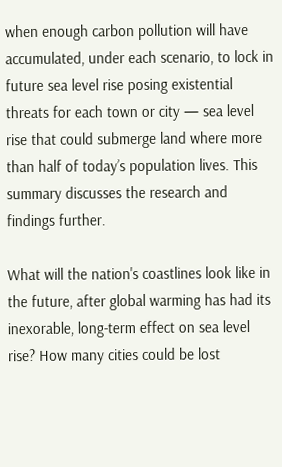when enough carbon pollution will have accumulated, under each scenario, to lock in future sea level rise posing existential threats for each town or city — sea level rise that could submerge land where more than half of today’s population lives. This summary discusses the research and findings further.

What will the nation's coastlines look like in the future, after global warming has had its inexorable, long-term effect on sea level rise? How many cities could be lost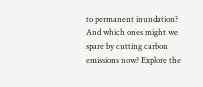to permanent inundation? And which ones might we spare by cutting carbon emissions now? Explore the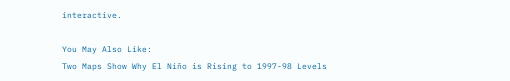interactive.

You May Also Like:
Two Maps Show Why El Niño is Rising to 1997-98 Levels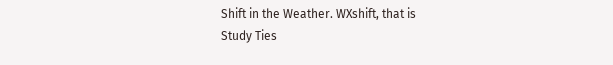Shift in the Weather. WXshift, that is
Study Ties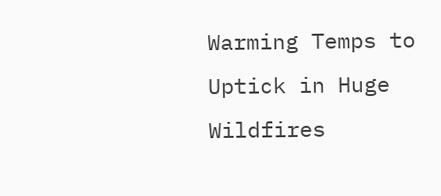Warming Temps to Uptick in Huge Wildfires